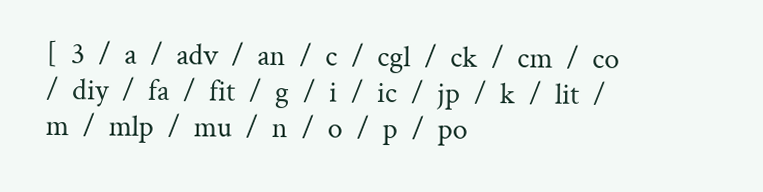[  3  /  a  /  adv  /  an  /  c  /  cgl  /  ck  /  cm  /  co  /  diy  /  fa  /  fit  /  g  /  i  /  ic  /  jp  /  k  /  lit  /  m  /  mlp  /  mu  /  n  /  o  /  p  /  po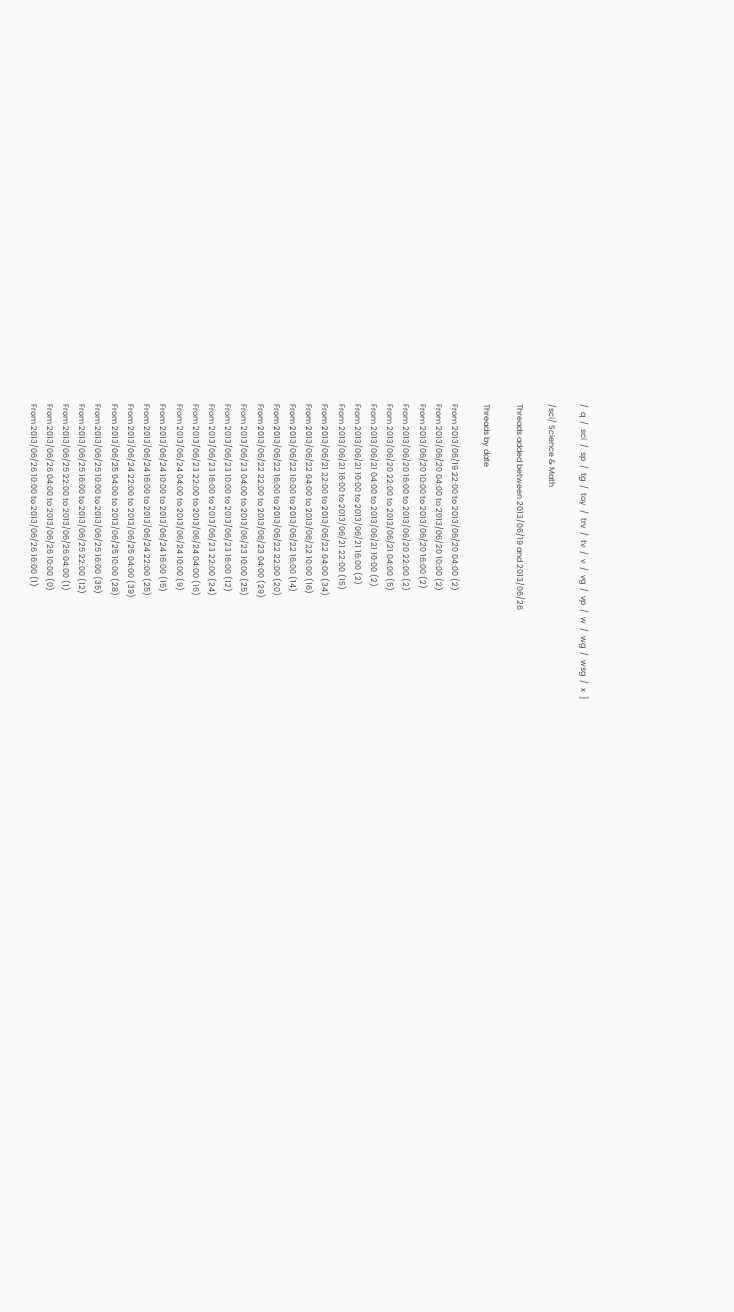/  q  /  sci  /  sp  /  tg  /  toy  /  trv  /  tv  /  v  /  vg  /  vp  /  w  /  wg  /  wsg  /  x  ]

/sci/ Science & Math

Threads added between 2013/06/19 and 2013/06/26

Threads by date

From 2013/06/19 22:00 to 2013/06/20 04:00 (2)
From 2013/06/20 04:00 to 2013/06/20 10:00 (2)
From 2013/06/20 10:00 to 2013/06/20 16:00 (2)
From 2013/06/20 16:00 to 2013/06/20 22:00 (2)
From 2013/06/20 22:00 to 2013/06/21 04:00 (5)
From 2013/06/21 04:00 to 2013/06/21 10:00 (2)
From 2013/06/21 10:00 to 2013/06/21 16:00 (2)
From 2013/06/21 16:00 to 2013/06/21 22:00 (15)
From 2013/06/21 22:00 to 2013/06/22 04:00 (34)
From 2013/06/22 04:00 to 2013/06/22 10:00 (16)
From 2013/06/22 10:00 to 2013/06/22 16:00 (14)
From 2013/06/22 16:00 to 2013/06/22 22:00 (20)
From 2013/06/22 22:00 to 2013/06/23 04:00 (29)
From 2013/06/23 04:00 to 2013/06/23 10:00 (25)
From 2013/06/23 10:00 to 2013/06/23 16:00 (12)
From 2013/06/23 16:00 to 2013/06/23 22:00 (24)
From 2013/06/23 22:00 to 2013/06/24 04:00 (16)
From 2013/06/24 04:00 to 2013/06/24 10:00 (9)
From 2013/06/24 10:00 to 2013/06/24 16:00 (15)
From 2013/06/24 16:00 to 2013/06/24 22:00 (25)
From 2013/06/24 22:00 to 2013/06/25 04:00 (39)
From 2013/06/25 04:00 to 2013/06/25 10:00 (28)
From 2013/06/25 10:00 to 2013/06/25 16:00 (35)
From 2013/06/25 16:00 to 2013/06/25 22:00 (12)
From 2013/06/25 22:00 to 2013/06/26 04:00 (1)
From 2013/06/26 04:00 to 2013/06/26 10:00 (0)
From 2013/06/26 10:00 to 2013/06/26 16:00 (1)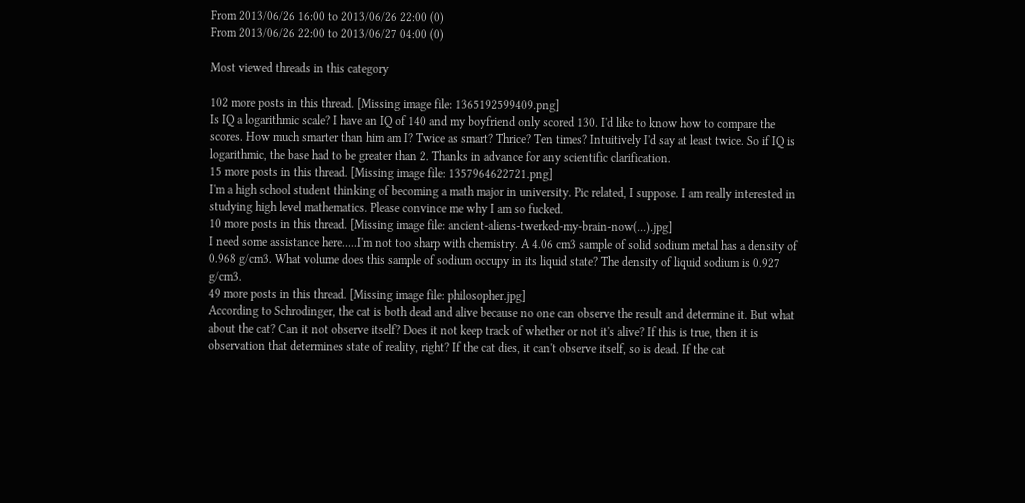From 2013/06/26 16:00 to 2013/06/26 22:00 (0)
From 2013/06/26 22:00 to 2013/06/27 04:00 (0)

Most viewed threads in this category

102 more posts in this thread. [Missing image file: 1365192599409.png]
Is IQ a logarithmic scale? I have an IQ of 140 and my boyfriend only scored 130. I'd like to know how to compare the scores. How much smarter than him am I? Twice as smart? Thrice? Ten times? Intuitively I'd say at least twice. So if IQ is logarithmic, the base had to be greater than 2. Thanks in advance for any scientific clarification.
15 more posts in this thread. [Missing image file: 1357964622721.png]
I'm a high school student thinking of becoming a math major in university. Pic related, I suppose. I am really interested in studying high level mathematics. Please convince me why I am so fucked.
10 more posts in this thread. [Missing image file: ancient-aliens-twerked-my-brain-now(...).jpg]
I need some assistance here.....I'm not too sharp with chemistry. A 4.06 cm3 sample of solid sodium metal has a density of 0.968 g/cm3. What volume does this sample of sodium occupy in its liquid state? The density of liquid sodium is 0.927 g/cm3.
49 more posts in this thread. [Missing image file: philosopher.jpg]
According to Schrodinger, the cat is both dead and alive because no one can observe the result and determine it. But what about the cat? Can it not observe itself? Does it not keep track of whether or not it's alive? If this is true, then it is observation that determines state of reality, right? If the cat dies, it can't observe itself, so is dead. If the cat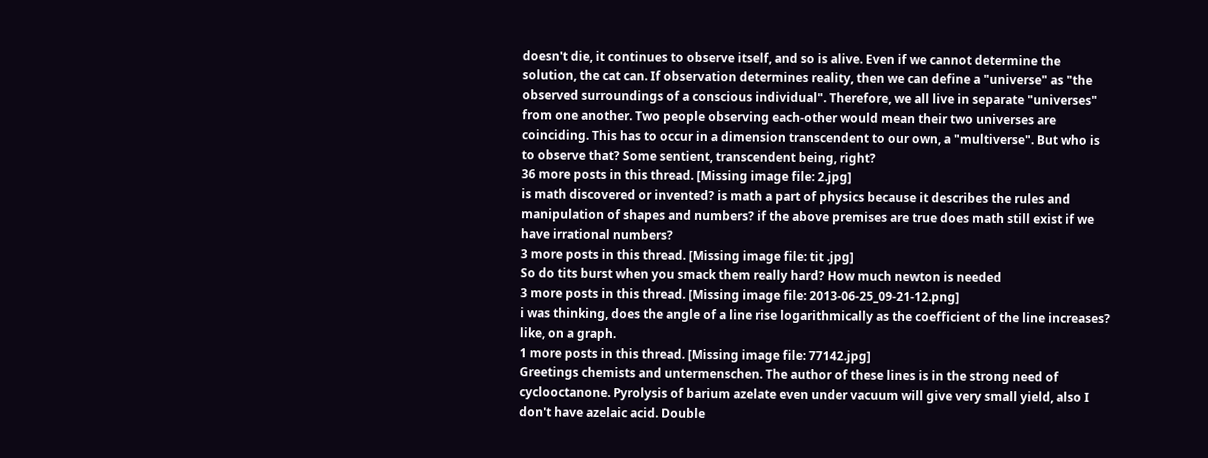doesn't die, it continues to observe itself, and so is alive. Even if we cannot determine the solution, the cat can. If observation determines reality, then we can define a "universe" as "the observed surroundings of a conscious individual". Therefore, we all live in separate "universes" from one another. Two people observing each-other would mean their two universes are coinciding. This has to occur in a dimension transcendent to our own, a "multiverse". But who is to observe that? Some sentient, transcendent being, right?
36 more posts in this thread. [Missing image file: 2.jpg]
is math discovered or invented? is math a part of physics because it describes the rules and manipulation of shapes and numbers? if the above premises are true does math still exist if we have irrational numbers?
3 more posts in this thread. [Missing image file: tit .jpg]
So do tits burst when you smack them really hard? How much newton is needed
3 more posts in this thread. [Missing image file: 2013-06-25_09-21-12.png]
i was thinking, does the angle of a line rise logarithmically as the coefficient of the line increases? like, on a graph.
1 more posts in this thread. [Missing image file: 77142.jpg]
Greetings chemists and untermenschen. The author of these lines is in the strong need of cyclooctanone. Pyrolysis of barium azelate even under vacuum will give very small yield, also I don't have azelaic acid. Double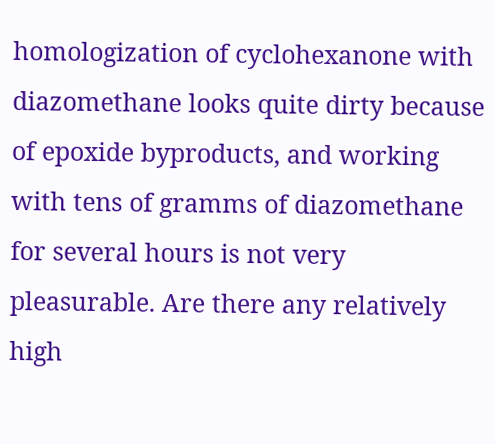homologization of cyclohexanone with diazomethane looks quite dirty because of epoxide byproducts, and working with tens of gramms of diazomethane for several hours is not very pleasurable. Are there any relatively high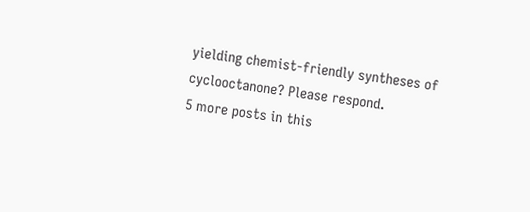yielding chemist-friendly syntheses of cyclooctanone? Please respond.
5 more posts in this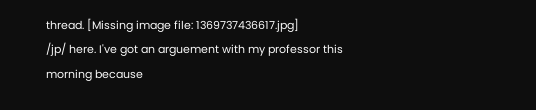thread. [Missing image file: 1369737436617.jpg]
/jp/ here. I've got an arguement with my professor this morning because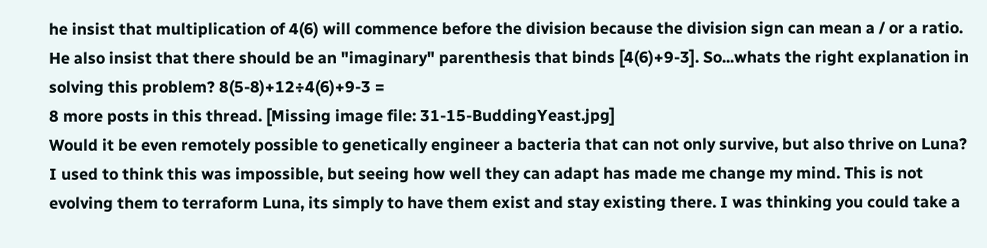he insist that multiplication of 4(6) will commence before the division because the division sign can mean a / or a ratio. He also insist that there should be an "imaginary" parenthesis that binds [4(6)+9-3]. So...whats the right explanation in solving this problem? 8(5-8)+12÷4(6)+9-3 =
8 more posts in this thread. [Missing image file: 31-15-BuddingYeast.jpg]
Would it be even remotely possible to genetically engineer a bacteria that can not only survive, but also thrive on Luna? I used to think this was impossible, but seeing how well they can adapt has made me change my mind. This is not evolving them to terraform Luna, its simply to have them exist and stay existing there. I was thinking you could take a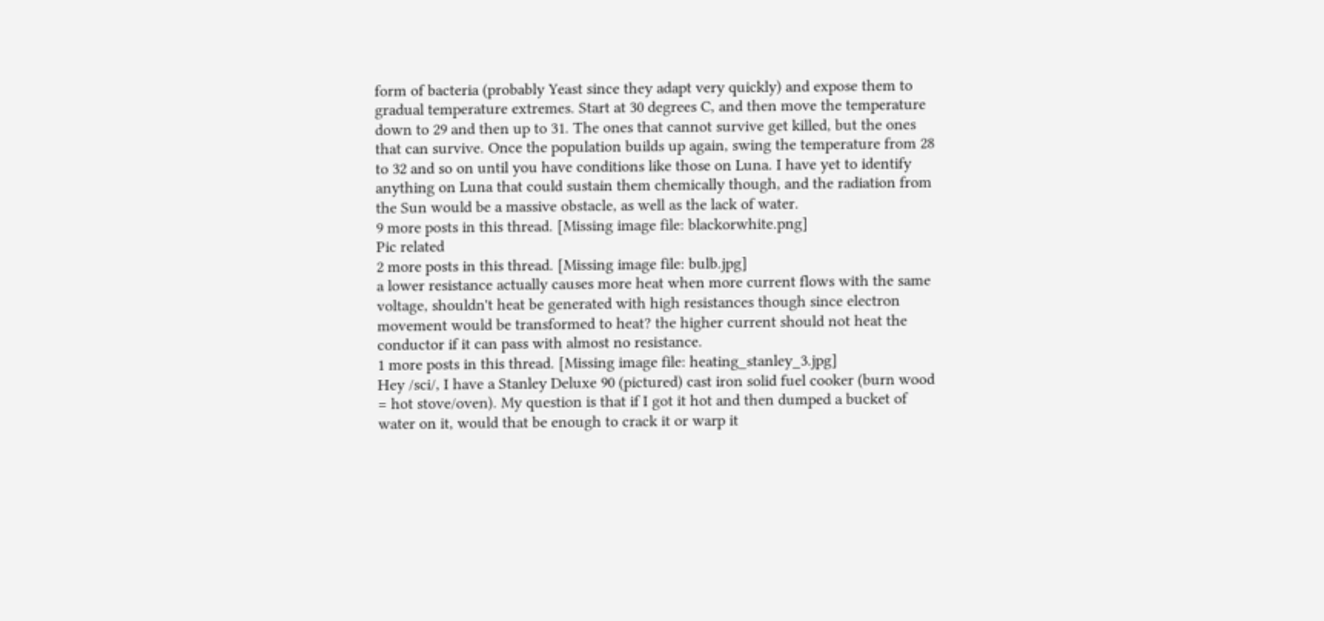form of bacteria (probably Yeast since they adapt very quickly) and expose them to gradual temperature extremes. Start at 30 degrees C, and then move the temperature down to 29 and then up to 31. The ones that cannot survive get killed, but the ones that can survive. Once the population builds up again, swing the temperature from 28 to 32 and so on until you have conditions like those on Luna. I have yet to identify anything on Luna that could sustain them chemically though, and the radiation from the Sun would be a massive obstacle, as well as the lack of water.
9 more posts in this thread. [Missing image file: blackorwhite.png]
Pic related
2 more posts in this thread. [Missing image file: bulb.jpg]
a lower resistance actually causes more heat when more current flows with the same voltage, shouldn't heat be generated with high resistances though since electron movement would be transformed to heat? the higher current should not heat the conductor if it can pass with almost no resistance.
1 more posts in this thread. [Missing image file: heating_stanley_3.jpg]
Hey /sci/, I have a Stanley Deluxe 90 (pictured) cast iron solid fuel cooker (burn wood = hot stove/oven). My question is that if I got it hot and then dumped a bucket of water on it, would that be enough to crack it or warp it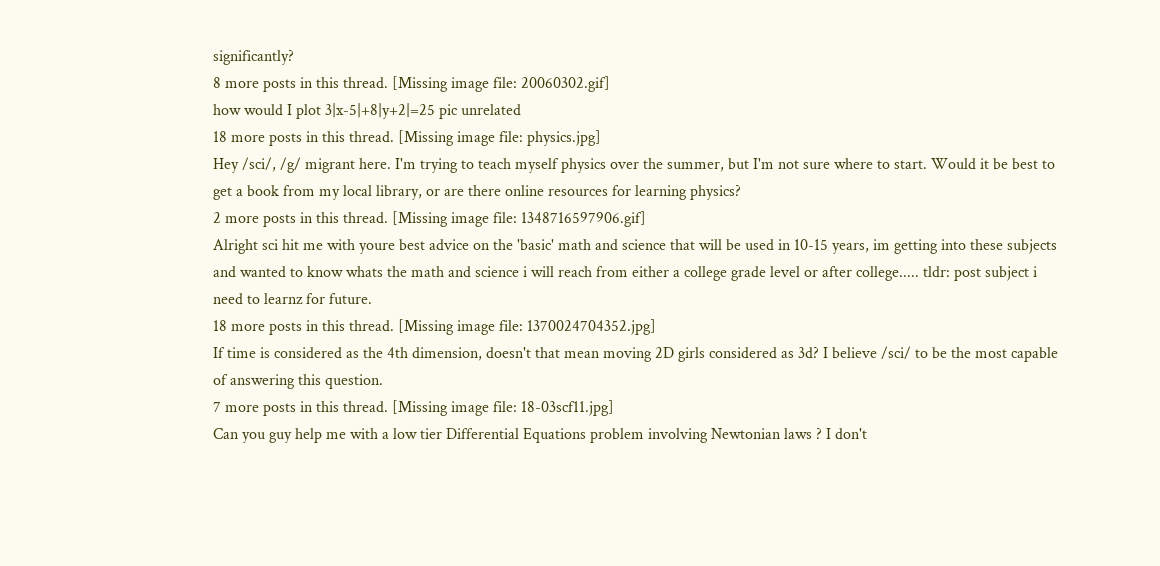significantly?
8 more posts in this thread. [Missing image file: 20060302.gif]
how would I plot 3|x-5|+8|y+2|=25 pic unrelated
18 more posts in this thread. [Missing image file: physics.jpg]
Hey /sci/, /g/ migrant here. I'm trying to teach myself physics over the summer, but I'm not sure where to start. Would it be best to get a book from my local library, or are there online resources for learning physics?
2 more posts in this thread. [Missing image file: 1348716597906.gif]
Alright sci hit me with youre best advice on the 'basic' math and science that will be used in 10-15 years, im getting into these subjects and wanted to know whats the math and science i will reach from either a college grade level or after college..... tldr: post subject i need to learnz for future.
18 more posts in this thread. [Missing image file: 1370024704352.jpg]
If time is considered as the 4th dimension, doesn't that mean moving 2D girls considered as 3d? I believe /sci/ to be the most capable of answering this question.
7 more posts in this thread. [Missing image file: 18-03scf11.jpg]
Can you guy help me with a low tier Differential Equations problem involving Newtonian laws ? I don't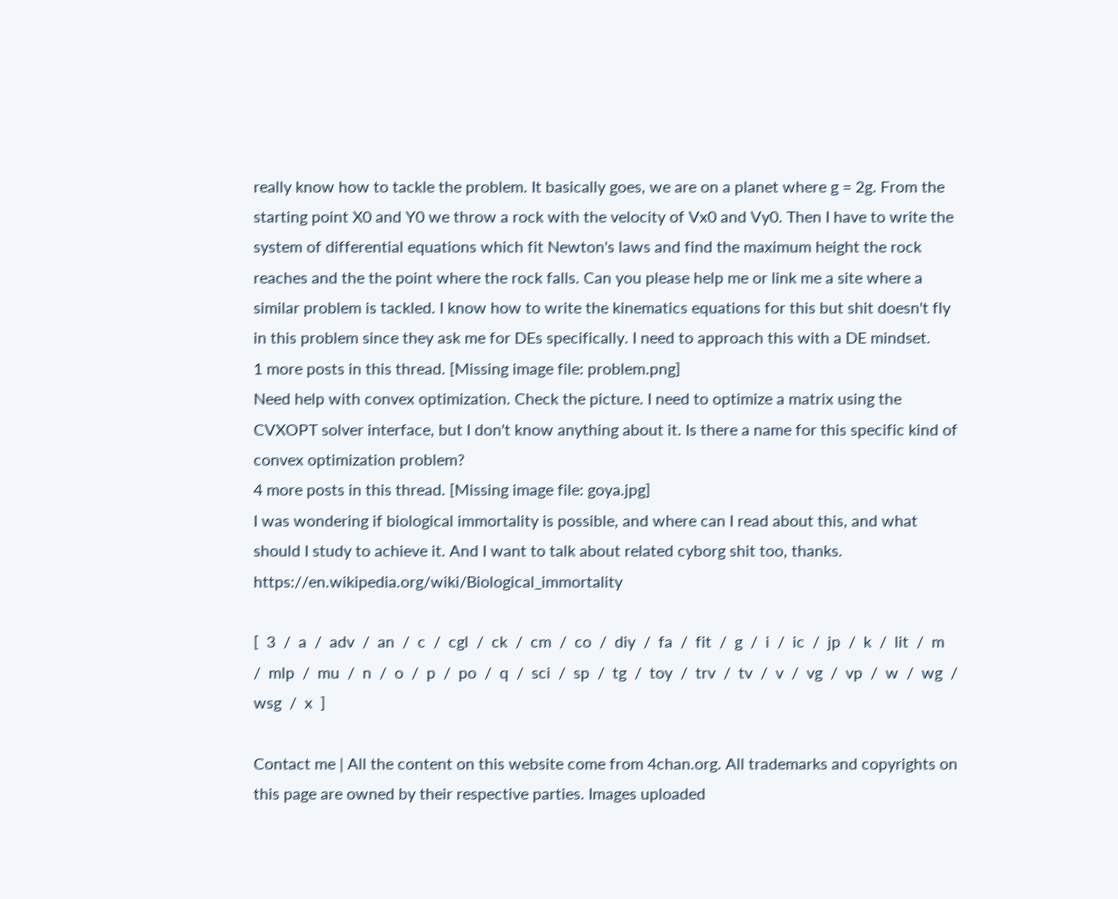really know how to tackle the problem. It basically goes, we are on a planet where g = 2g. From the starting point X0 and Y0 we throw a rock with the velocity of Vx0 and Vy0. Then I have to write the system of differential equations which fit Newton's laws and find the maximum height the rock reaches and the the point where the rock falls. Can you please help me or link me a site where a similar problem is tackled. I know how to write the kinematics equations for this but shit doesn't fly in this problem since they ask me for DEs specifically. I need to approach this with a DE mindset.
1 more posts in this thread. [Missing image file: problem.png]
Need help with convex optimization. Check the picture. I need to optimize a matrix using the CVXOPT solver interface, but I don't know anything about it. Is there a name for this specific kind of convex optimization problem?
4 more posts in this thread. [Missing image file: goya.jpg]
I was wondering if biological immortality is possible, and where can I read about this, and what should I study to achieve it. And I want to talk about related cyborg shit too, thanks. https://en.wikipedia.org/wiki/Biological_immortality

[  3  /  a  /  adv  /  an  /  c  /  cgl  /  ck  /  cm  /  co  /  diy  /  fa  /  fit  /  g  /  i  /  ic  /  jp  /  k  /  lit  /  m  /  mlp  /  mu  /  n  /  o  /  p  /  po  /  q  /  sci  /  sp  /  tg  /  toy  /  trv  /  tv  /  v  /  vg  /  vp  /  w  /  wg  /  wsg  /  x  ]

Contact me | All the content on this website come from 4chan.org. All trademarks and copyrights on this page are owned by their respective parties. Images uploaded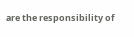are the responsibility of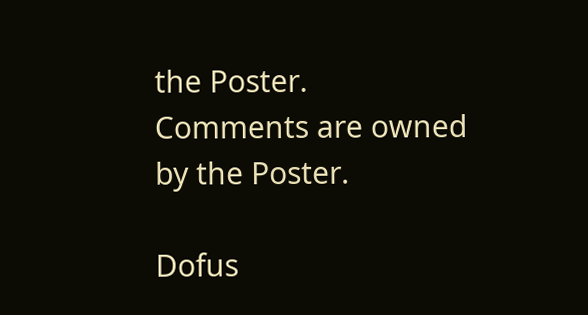the Poster. Comments are owned by the Poster.

Dofus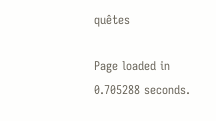quêtes

Page loaded in 0.705288 seconds.